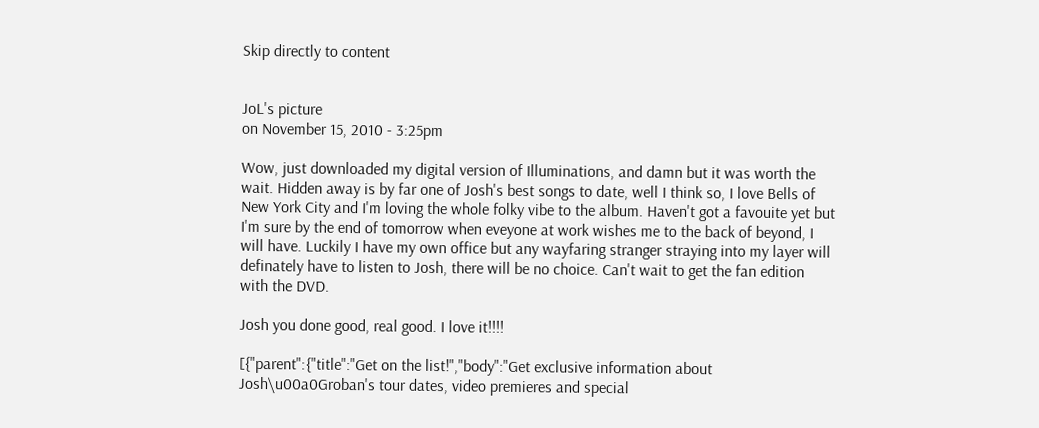Skip directly to content


JoL's picture
on November 15, 2010 - 3:25pm

Wow, just downloaded my digital version of Illuminations, and damn but it was worth the wait. Hidden away is by far one of Josh's best songs to date, well I think so, I love Bells of New York City and I'm loving the whole folky vibe to the album. Haven't got a favouite yet but I'm sure by the end of tomorrow when eveyone at work wishes me to the back of beyond, I will have. Luckily I have my own office but any wayfaring stranger straying into my layer will definately have to listen to Josh, there will be no choice. Can't wait to get the fan edition with the DVD.

Josh you done good, real good. I love it!!!!

[{"parent":{"title":"Get on the list!","body":"Get exclusive information about Josh\u00a0Groban's tour dates, video premieres and special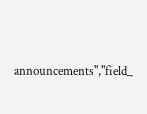announcements","field_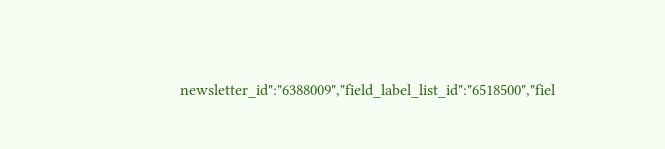newsletter_id":"6388009","field_label_list_id":"6518500","fiel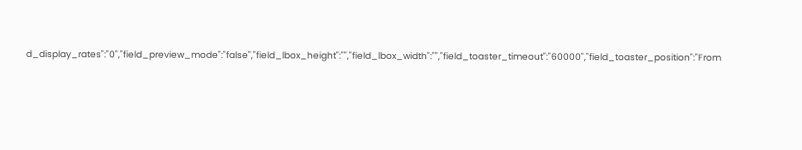d_display_rates":"0","field_preview_mode":"false","field_lbox_height":"","field_lbox_width":"","field_toaster_timeout":"60000","field_toaster_position":"From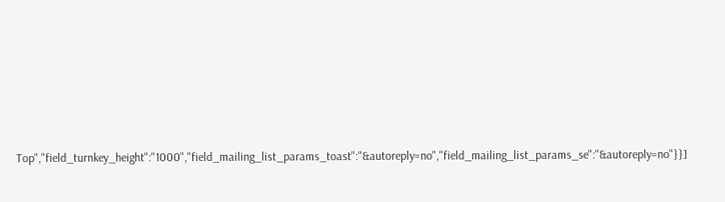Top","field_turnkey_height":"1000","field_mailing_list_params_toast":"&autoreply=no","field_mailing_list_params_se":"&autoreply=no"}}]